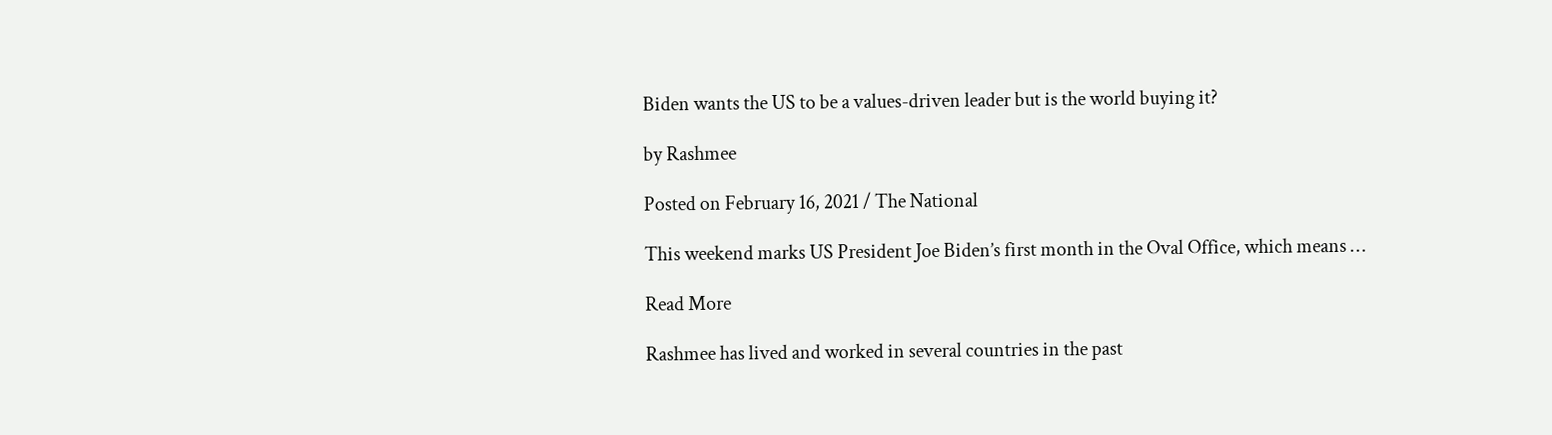Biden wants the US to be a values-driven leader but is the world buying it?

by Rashmee

Posted on February 16, 2021 / The National

This weekend marks US President Joe Biden’s first month in the Oval Office, which means …

Read More

Rashmee has lived and worked in several countries in the past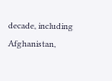decade, including Afghanistan,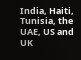India, Haiti, Tunisia, the UAE, US and UK